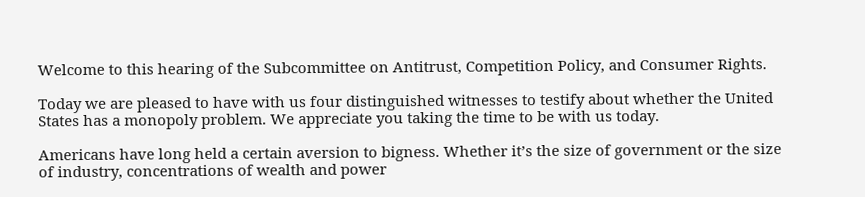Welcome to this hearing of the Subcommittee on Antitrust, Competition Policy, and Consumer Rights.

Today we are pleased to have with us four distinguished witnesses to testify about whether the United States has a monopoly problem. We appreciate you taking the time to be with us today.

Americans have long held a certain aversion to bigness. Whether it’s the size of government or the size of industry, concentrations of wealth and power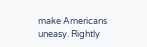make Americans uneasy. Rightly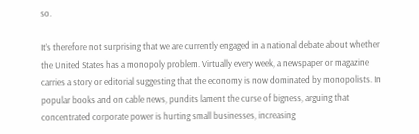so.

It’s therefore not surprising that we are currently engaged in a national debate about whether the United States has a monopoly problem. Virtually every week, a newspaper or magazine carries a story or editorial suggesting that the economy is now dominated by monopolists. In popular books and on cable news, pundits lament the curse of bigness, arguing that concentrated corporate power is hurting small businesses, increasing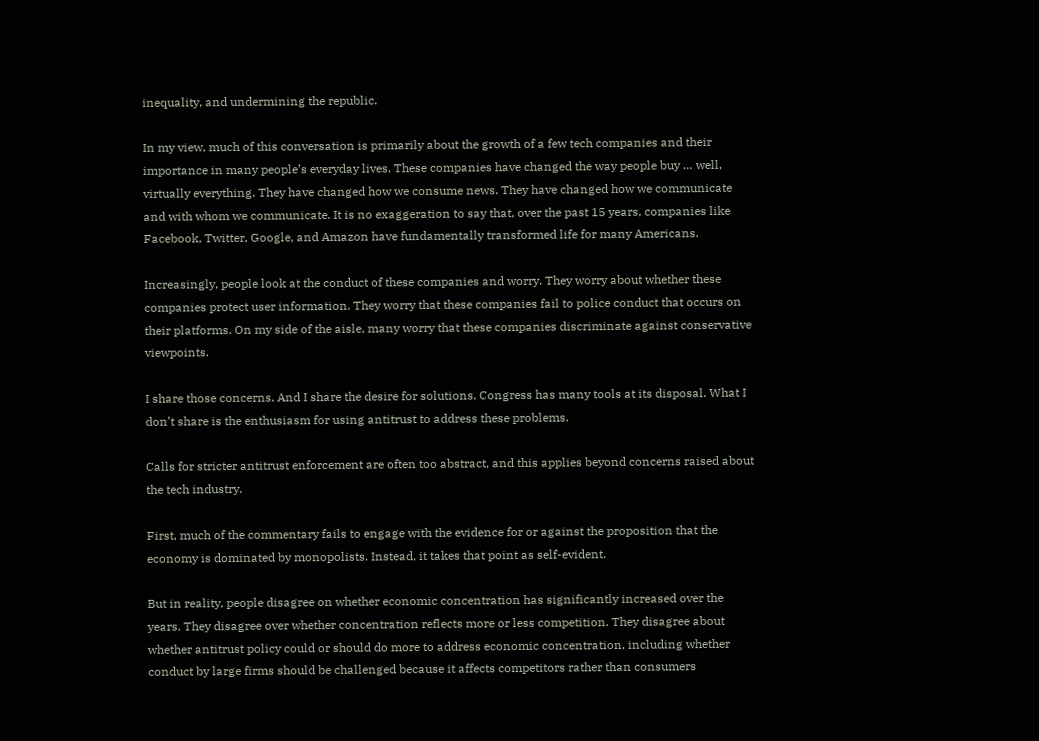inequality, and undermining the republic.

In my view, much of this conversation is primarily about the growth of a few tech companies and their importance in many people’s everyday lives. These companies have changed the way people buy … well, virtually everything. They have changed how we consume news. They have changed how we communicate and with whom we communicate. It is no exaggeration to say that, over the past 15 years, companies like Facebook, Twitter, Google, and Amazon have fundamentally transformed life for many Americans.

Increasingly, people look at the conduct of these companies and worry. They worry about whether these companies protect user information. They worry that these companies fail to police conduct that occurs on their platforms. On my side of the aisle, many worry that these companies discriminate against conservative viewpoints.

I share those concerns. And I share the desire for solutions. Congress has many tools at its disposal. What I don’t share is the enthusiasm for using antitrust to address these problems.

Calls for stricter antitrust enforcement are often too abstract, and this applies beyond concerns raised about the tech industry.

First, much of the commentary fails to engage with the evidence for or against the proposition that the economy is dominated by monopolists. Instead, it takes that point as self-evident.

But in reality, people disagree on whether economic concentration has significantly increased over the years. They disagree over whether concentration reflects more or less competition. They disagree about whether antitrust policy could or should do more to address economic concentration, including whether conduct by large firms should be challenged because it affects competitors rather than consumers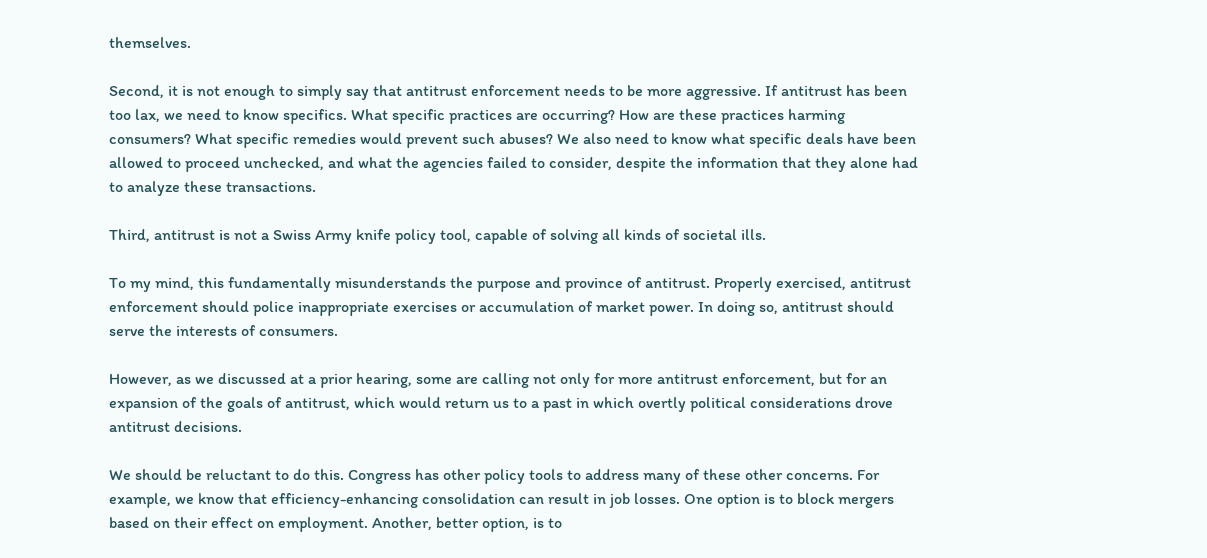themselves.

Second, it is not enough to simply say that antitrust enforcement needs to be more aggressive. If antitrust has been too lax, we need to know specifics. What specific practices are occurring? How are these practices harming consumers? What specific remedies would prevent such abuses? We also need to know what specific deals have been allowed to proceed unchecked, and what the agencies failed to consider, despite the information that they alone had to analyze these transactions.

Third, antitrust is not a Swiss Army knife policy tool, capable of solving all kinds of societal ills.

To my mind, this fundamentally misunderstands the purpose and province of antitrust. Properly exercised, antitrust enforcement should police inappropriate exercises or accumulation of market power. In doing so, antitrust should serve the interests of consumers.

However, as we discussed at a prior hearing, some are calling not only for more antitrust enforcement, but for an expansion of the goals of antitrust, which would return us to a past in which overtly political considerations drove antitrust decisions.

We should be reluctant to do this. Congress has other policy tools to address many of these other concerns. For example, we know that efficiency-enhancing consolidation can result in job losses. One option is to block mergers based on their effect on employment. Another, better option, is to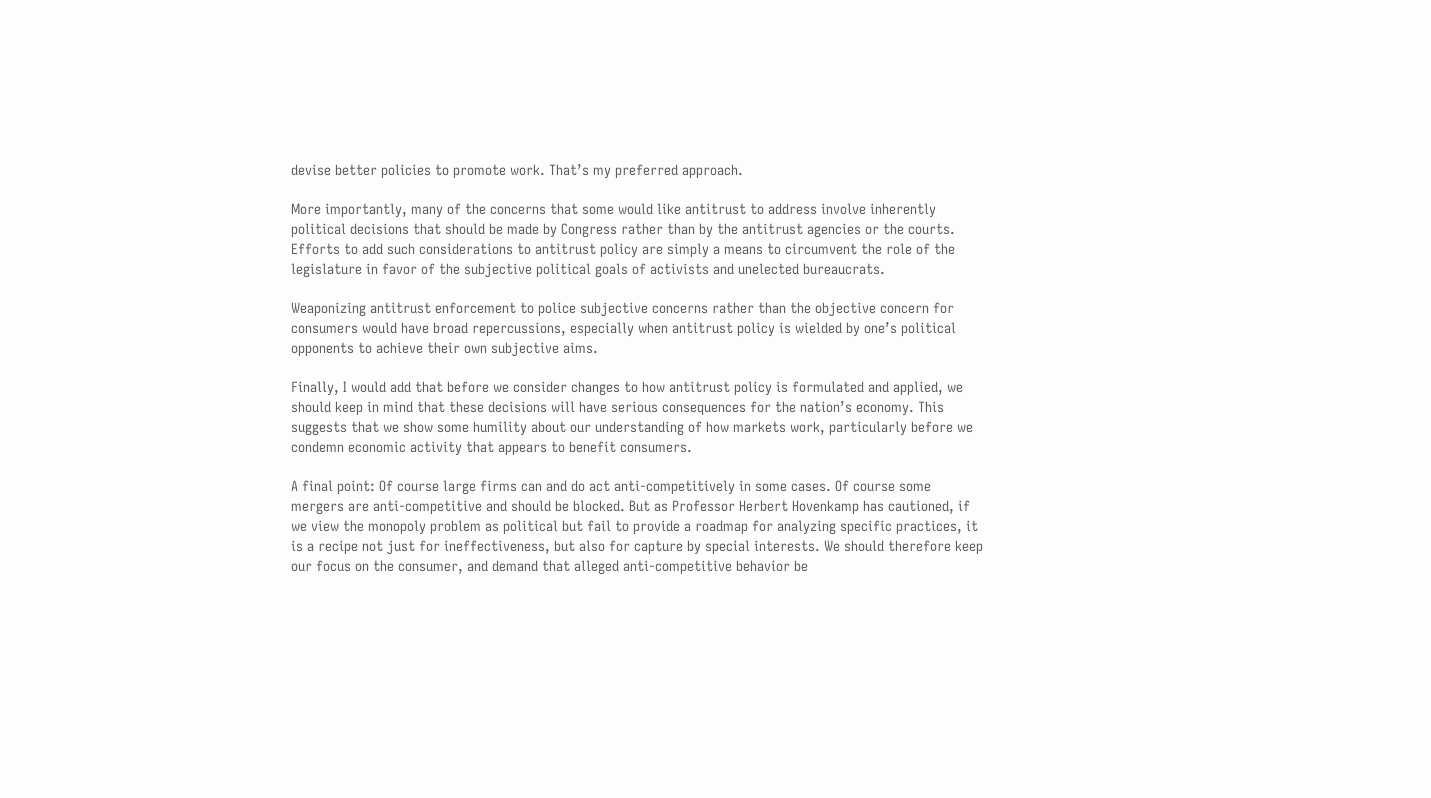devise better policies to promote work. That’s my preferred approach.

More importantly, many of the concerns that some would like antitrust to address involve inherently political decisions that should be made by Congress rather than by the antitrust agencies or the courts. Efforts to add such considerations to antitrust policy are simply a means to circumvent the role of the legislature in favor of the subjective political goals of activists and unelected bureaucrats.

Weaponizing antitrust enforcement to police subjective concerns rather than the objective concern for consumers would have broad repercussions, especially when antitrust policy is wielded by one’s political opponents to achieve their own subjective aims.

Finally, I would add that before we consider changes to how antitrust policy is formulated and applied, we should keep in mind that these decisions will have serious consequences for the nation’s economy. This suggests that we show some humility about our understanding of how markets work, particularly before we condemn economic activity that appears to benefit consumers.

A final point: Of course large firms can and do act anti-competitively in some cases. Of course some mergers are anti-competitive and should be blocked. But as Professor Herbert Hovenkamp has cautioned, if we view the monopoly problem as political but fail to provide a roadmap for analyzing specific practices, it is a recipe not just for ineffectiveness, but also for capture by special interests. We should therefore keep our focus on the consumer, and demand that alleged anti-competitive behavior be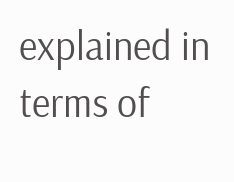explained in terms of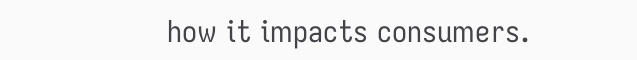how it impacts consumers.